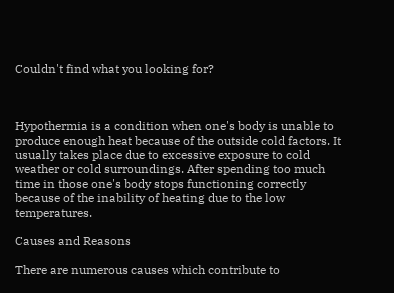Couldn't find what you looking for?



Hypothermia is a condition when one's body is unable to produce enough heat because of the outside cold factors. It usually takes place due to excessive exposure to cold weather or cold surroundings. After spending too much time in those one's body stops functioning correctly because of the inability of heating due to the low temperatures.

Causes and Reasons

There are numerous causes which contribute to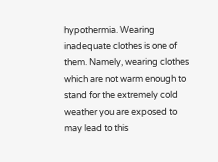hypothermia. Wearing inadequate clothes is one of them. Namely, wearing clothes which are not warm enough to stand for the extremely cold weather you are exposed to may lead to this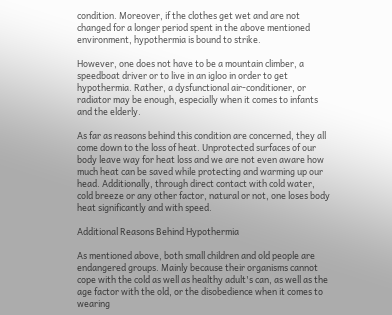condition. Moreover, if the clothes get wet and are not changed for a longer period spent in the above mentioned environment, hypothermia is bound to strike.

However, one does not have to be a mountain climber, a speedboat driver or to live in an igloo in order to get hypothermia. Rather, a dysfunctional air-conditioner, or radiator may be enough, especially when it comes to infants and the elderly.

As far as reasons behind this condition are concerned, they all come down to the loss of heat. Unprotected surfaces of our body leave way for heat loss and we are not even aware how much heat can be saved while protecting and warming up our head. Additionally, through direct contact with cold water, cold breeze or any other factor, natural or not, one loses body heat significantly and with speed.

Additional Reasons Behind Hypothermia

As mentioned above, both small children and old people are endangered groups. Mainly because their organisms cannot cope with the cold as well as healthy adult's can, as well as the age factor with the old, or the disobedience when it comes to wearing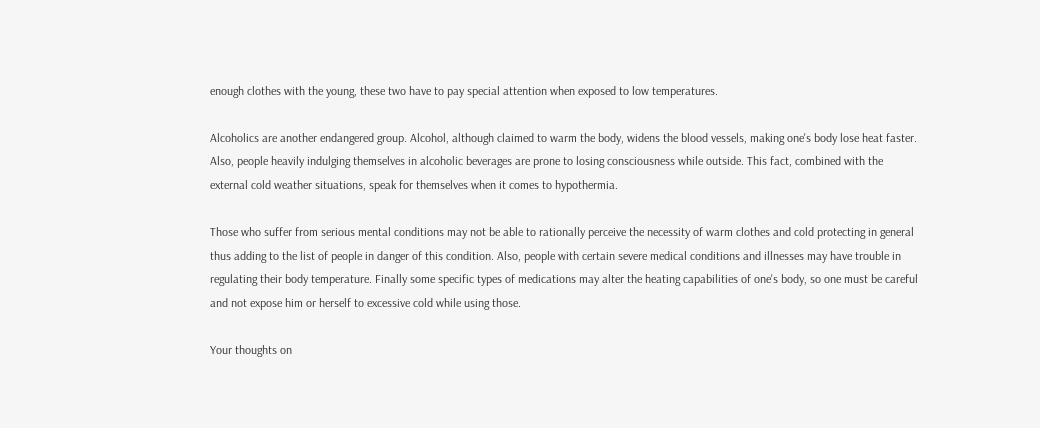enough clothes with the young, these two have to pay special attention when exposed to low temperatures.

Alcoholics are another endangered group. Alcohol, although claimed to warm the body, widens the blood vessels, making one's body lose heat faster. Also, people heavily indulging themselves in alcoholic beverages are prone to losing consciousness while outside. This fact, combined with the external cold weather situations, speak for themselves when it comes to hypothermia.

Those who suffer from serious mental conditions may not be able to rationally perceive the necessity of warm clothes and cold protecting in general thus adding to the list of people in danger of this condition. Also, people with certain severe medical conditions and illnesses may have trouble in regulating their body temperature. Finally some specific types of medications may alter the heating capabilities of one's body, so one must be careful and not expose him or herself to excessive cold while using those.

Your thoughts on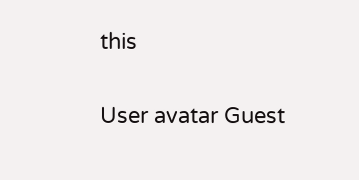this

User avatar Guest